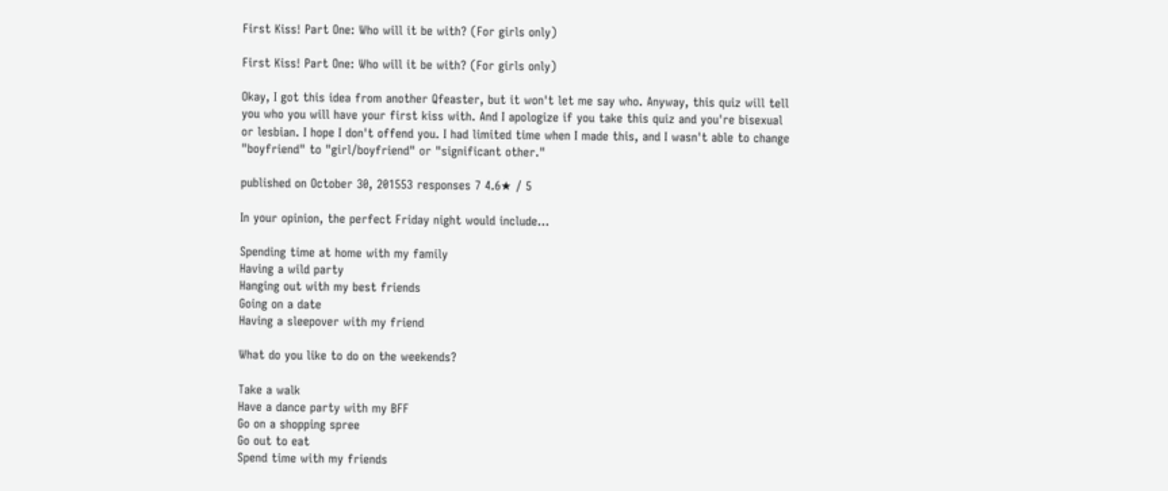First Kiss! Part One: Who will it be with? (For girls only)

First Kiss! Part One: Who will it be with? (For girls only)

Okay, I got this idea from another Qfeaster, but it won't let me say who. Anyway, this quiz will tell you who you will have your first kiss with. And I apologize if you take this quiz and you're bisexual or lesbian. I hope I don't offend you. I had limited time when I made this, and I wasn't able to change "boyfriend" to "girl/boyfriend" or "significant other."

published on October 30, 201553 responses 7 4.6★ / 5

In your opinion, the perfect Friday night would include...

Spending time at home with my family
Having a wild party
Hanging out with my best friends
Going on a date
Having a sleepover with my friend

What do you like to do on the weekends?

Take a walk
Have a dance party with my BFF
Go on a shopping spree
Go out to eat
Spend time with my friends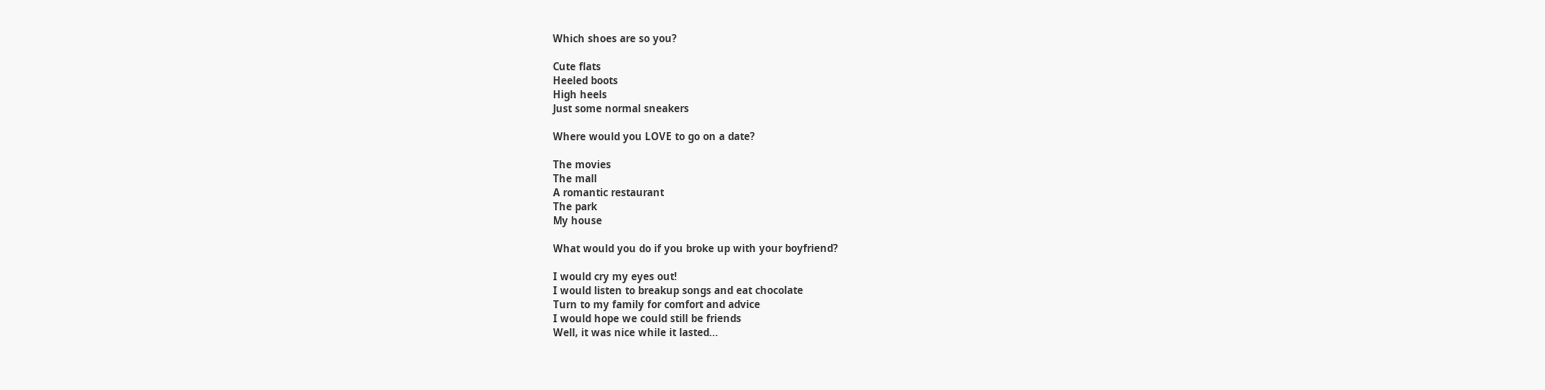Which shoes are so you?

Cute flats
Heeled boots
High heels
Just some normal sneakers

Where would you LOVE to go on a date?

The movies
The mall
A romantic restaurant
The park
My house

What would you do if you broke up with your boyfriend?

I would cry my eyes out!
I would listen to breakup songs and eat chocolate
Turn to my family for comfort and advice
I would hope we could still be friends
Well, it was nice while it lasted...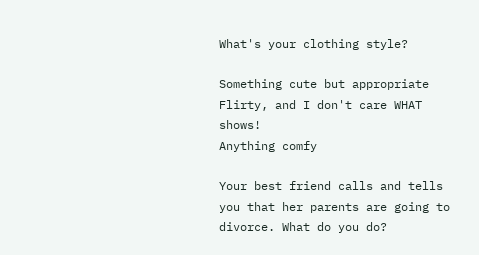What's your clothing style?

Something cute but appropriate
Flirty, and I don't care WHAT shows!
Anything comfy

Your best friend calls and tells you that her parents are going to divorce. What do you do?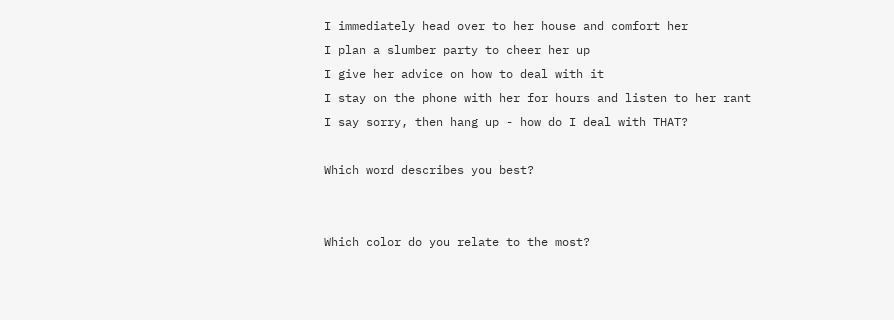I immediately head over to her house and comfort her
I plan a slumber party to cheer her up
I give her advice on how to deal with it
I stay on the phone with her for hours and listen to her rant
I say sorry, then hang up - how do I deal with THAT?

Which word describes you best?


Which color do you relate to the most?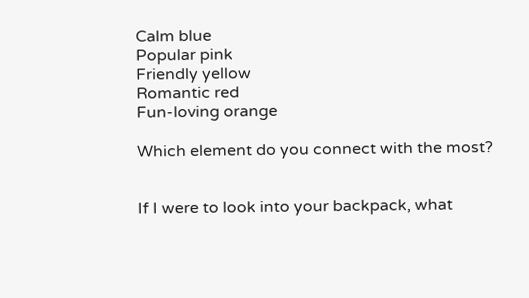Calm blue
Popular pink
Friendly yellow
Romantic red
Fun-loving orange

Which element do you connect with the most?


If I were to look into your backpack, what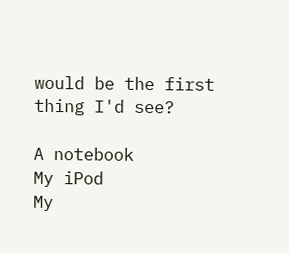would be the first thing I'd see?

A notebook
My iPod
My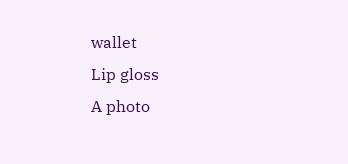wallet
Lip gloss
A photo